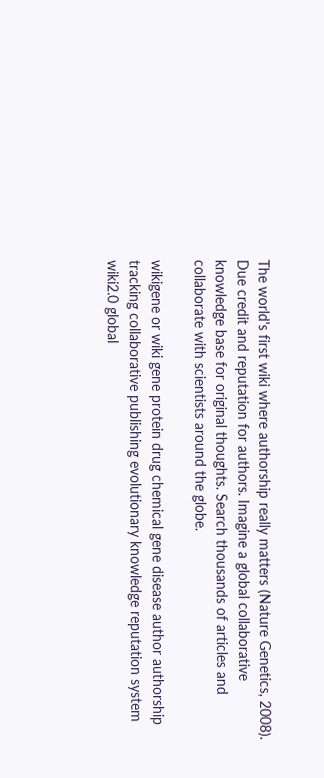The world's first wiki where authorship really matters (Nature Genetics, 2008). Due credit and reputation for authors. Imagine a global collaborative knowledge base for original thoughts. Search thousands of articles and collaborate with scientists around the globe.

wikigene or wiki gene protein drug chemical gene disease author authorship tracking collaborative publishing evolutionary knowledge reputation system wiki2.0 global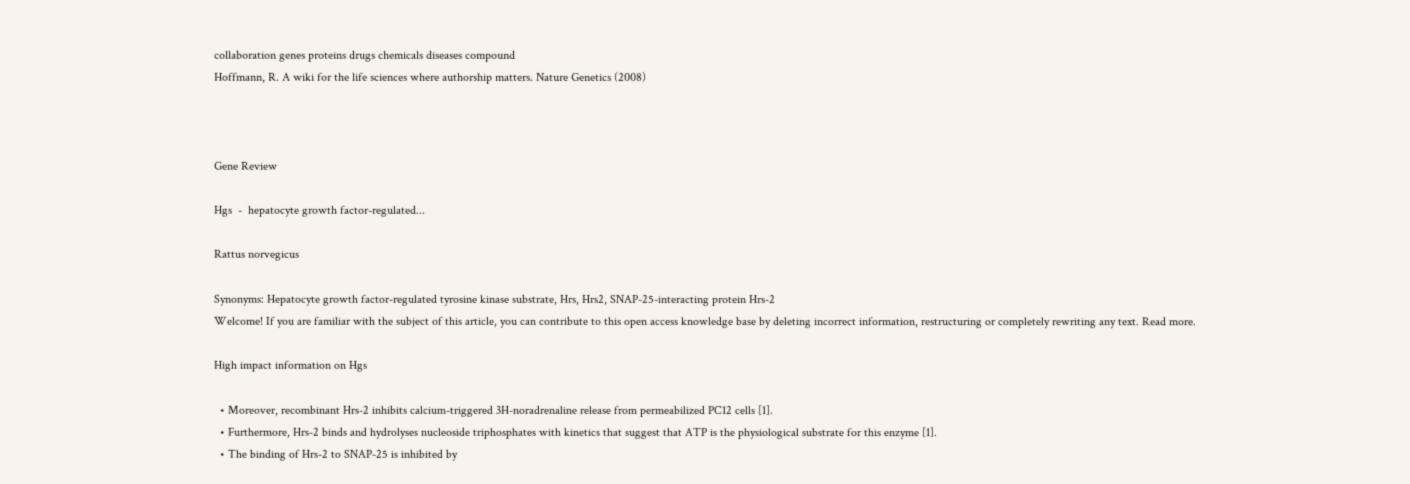collaboration genes proteins drugs chemicals diseases compound
Hoffmann, R. A wiki for the life sciences where authorship matters. Nature Genetics (2008)



Gene Review

Hgs  -  hepatocyte growth factor-regulated...

Rattus norvegicus

Synonyms: Hepatocyte growth factor-regulated tyrosine kinase substrate, Hrs, Hrs2, SNAP-25-interacting protein Hrs-2
Welcome! If you are familiar with the subject of this article, you can contribute to this open access knowledge base by deleting incorrect information, restructuring or completely rewriting any text. Read more.

High impact information on Hgs

  • Moreover, recombinant Hrs-2 inhibits calcium-triggered 3H-noradrenaline release from permeabilized PC12 cells [1].
  • Furthermore, Hrs-2 binds and hydrolyses nucleoside triphosphates with kinetics that suggest that ATP is the physiological substrate for this enzyme [1].
  • The binding of Hrs-2 to SNAP-25 is inhibited by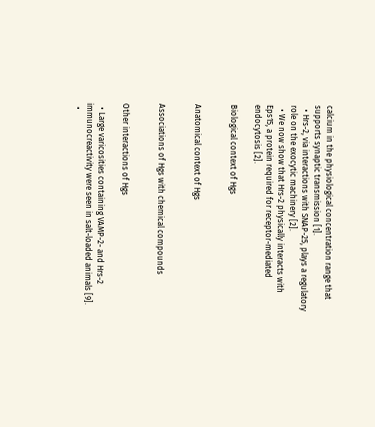calcium in the physiological concentration range that supports synaptic transmission [1].
  • Hrs-2, via interactions with SNAP-25, plays a regulatory role on the exocytic machinery [2].
  • We now show that Hrs-2 physically interacts with Eps15, a protein required for receptor-mediated endocytosis [2].

Biological context of Hgs


Anatomical context of Hgs


Associations of Hgs with chemical compounds


Other interactions of Hgs

  • Large varicosities containing VAMP-2- and Hrs-2 immunocreactivity were seen in salt-loaded animals [9].
  •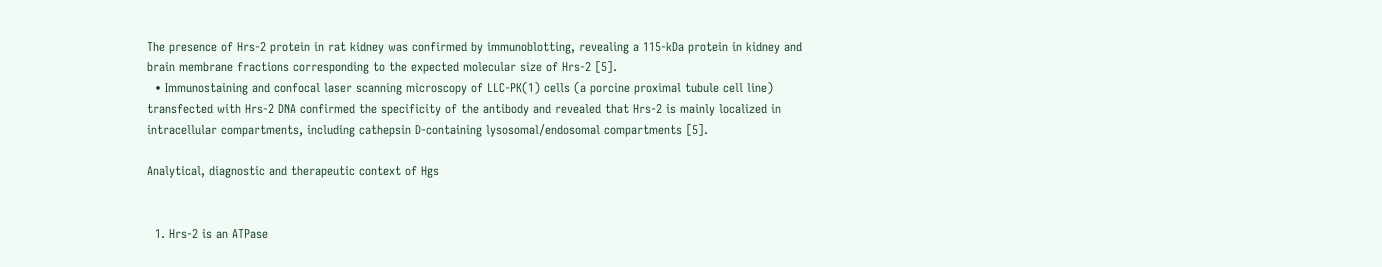The presence of Hrs-2 protein in rat kidney was confirmed by immunoblotting, revealing a 115-kDa protein in kidney and brain membrane fractions corresponding to the expected molecular size of Hrs-2 [5].
  • Immunostaining and confocal laser scanning microscopy of LLC-PK(1) cells (a porcine proximal tubule cell line) transfected with Hrs-2 DNA confirmed the specificity of the antibody and revealed that Hrs-2 is mainly localized in intracellular compartments, including cathepsin D-containing lysosomal/endosomal compartments [5].

Analytical, diagnostic and therapeutic context of Hgs


  1. Hrs-2 is an ATPase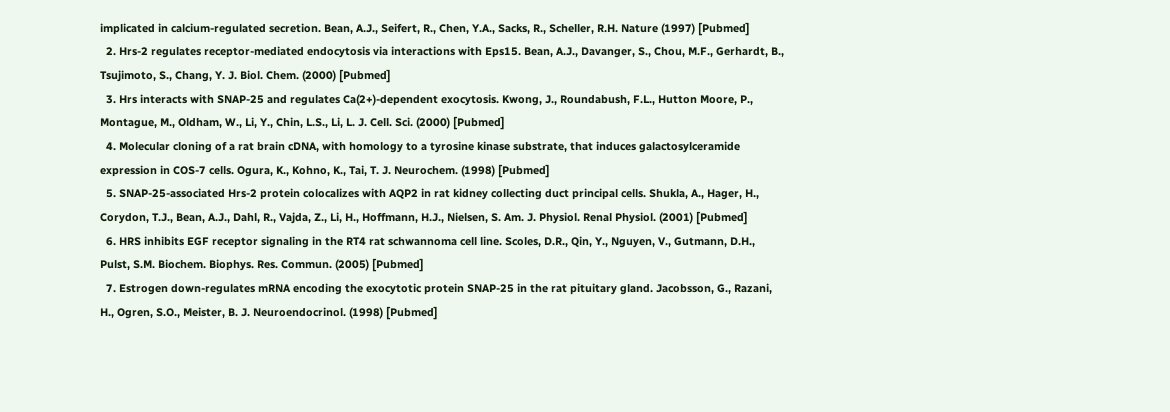implicated in calcium-regulated secretion. Bean, A.J., Seifert, R., Chen, Y.A., Sacks, R., Scheller, R.H. Nature (1997) [Pubmed]
  2. Hrs-2 regulates receptor-mediated endocytosis via interactions with Eps15. Bean, A.J., Davanger, S., Chou, M.F., Gerhardt, B., Tsujimoto, S., Chang, Y. J. Biol. Chem. (2000) [Pubmed]
  3. Hrs interacts with SNAP-25 and regulates Ca(2+)-dependent exocytosis. Kwong, J., Roundabush, F.L., Hutton Moore, P., Montague, M., Oldham, W., Li, Y., Chin, L.S., Li, L. J. Cell. Sci. (2000) [Pubmed]
  4. Molecular cloning of a rat brain cDNA, with homology to a tyrosine kinase substrate, that induces galactosylceramide expression in COS-7 cells. Ogura, K., Kohno, K., Tai, T. J. Neurochem. (1998) [Pubmed]
  5. SNAP-25-associated Hrs-2 protein colocalizes with AQP2 in rat kidney collecting duct principal cells. Shukla, A., Hager, H., Corydon, T.J., Bean, A.J., Dahl, R., Vajda, Z., Li, H., Hoffmann, H.J., Nielsen, S. Am. J. Physiol. Renal Physiol. (2001) [Pubmed]
  6. HRS inhibits EGF receptor signaling in the RT4 rat schwannoma cell line. Scoles, D.R., Qin, Y., Nguyen, V., Gutmann, D.H., Pulst, S.M. Biochem. Biophys. Res. Commun. (2005) [Pubmed]
  7. Estrogen down-regulates mRNA encoding the exocytotic protein SNAP-25 in the rat pituitary gland. Jacobsson, G., Razani, H., Ogren, S.O., Meister, B. J. Neuroendocrinol. (1998) [Pubmed]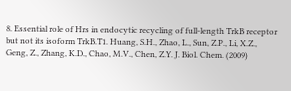8. Essential role of Hrs in endocytic recycling of full-length TrkB receptor but not its isoform TrkB.T1. Huang, S.H., Zhao, L., Sun, Z.P., Li, X.Z., Geng, Z., Zhang, K.D., Chao, M.V., Chen, Z.Y. J. Biol. Chem. (2009)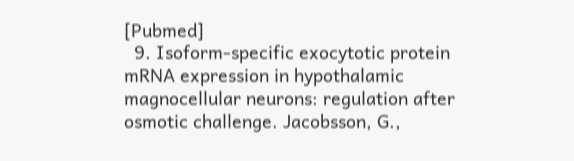[Pubmed]
  9. Isoform-specific exocytotic protein mRNA expression in hypothalamic magnocellular neurons: regulation after osmotic challenge. Jacobsson, G.,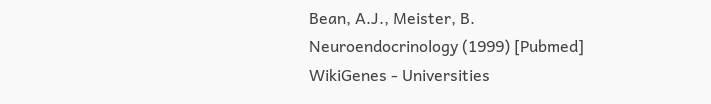Bean, A.J., Meister, B. Neuroendocrinology (1999) [Pubmed]
WikiGenes - Universities